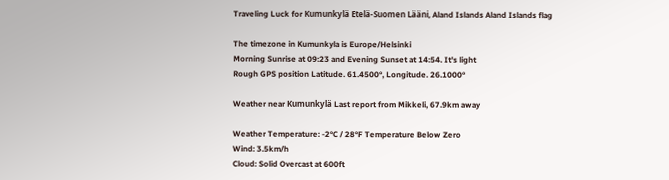Traveling Luck for Kumunkylä Etelä-Suomen Lääni, Aland Islands Aland Islands flag

The timezone in Kumunkyla is Europe/Helsinki
Morning Sunrise at 09:23 and Evening Sunset at 14:54. It's light
Rough GPS position Latitude. 61.4500°, Longitude. 26.1000°

Weather near Kumunkylä Last report from Mikkeli, 67.9km away

Weather Temperature: -2°C / 28°F Temperature Below Zero
Wind: 3.5km/h
Cloud: Solid Overcast at 600ft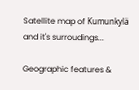Satellite map of Kumunkylä and it's surroudings...

Geographic features &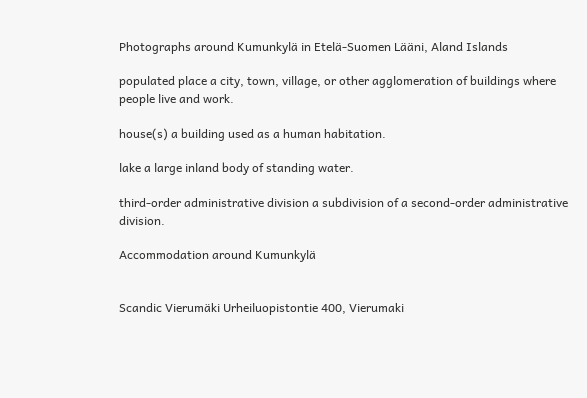Photographs around Kumunkylä in Etelä-Suomen Lääni, Aland Islands

populated place a city, town, village, or other agglomeration of buildings where people live and work.

house(s) a building used as a human habitation.

lake a large inland body of standing water.

third-order administrative division a subdivision of a second-order administrative division.

Accommodation around Kumunkylä


Scandic Vierumäki Urheiluopistontie 400, Vierumaki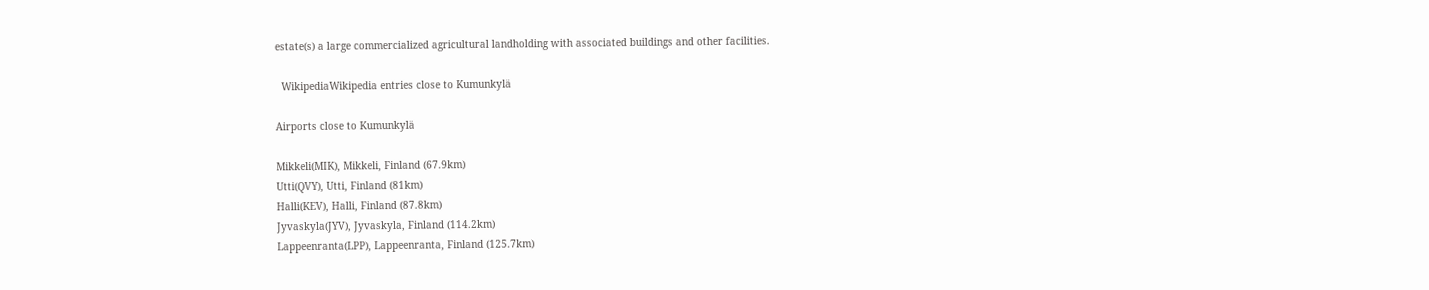estate(s) a large commercialized agricultural landholding with associated buildings and other facilities.

  WikipediaWikipedia entries close to Kumunkylä

Airports close to Kumunkylä

Mikkeli(MIK), Mikkeli, Finland (67.9km)
Utti(QVY), Utti, Finland (81km)
Halli(KEV), Halli, Finland (87.8km)
Jyvaskyla(JYV), Jyvaskyla, Finland (114.2km)
Lappeenranta(LPP), Lappeenranta, Finland (125.7km)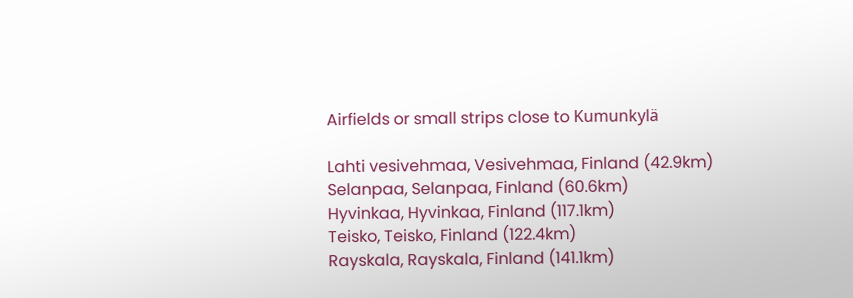Airfields or small strips close to Kumunkylä

Lahti vesivehmaa, Vesivehmaa, Finland (42.9km)
Selanpaa, Selanpaa, Finland (60.6km)
Hyvinkaa, Hyvinkaa, Finland (117.1km)
Teisko, Teisko, Finland (122.4km)
Rayskala, Rayskala, Finland (141.1km)